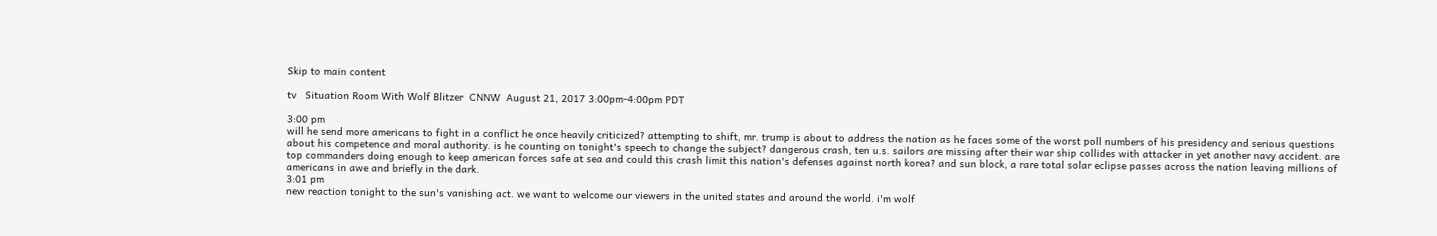Skip to main content

tv   Situation Room With Wolf Blitzer  CNNW  August 21, 2017 3:00pm-4:00pm PDT

3:00 pm
will he send more americans to fight in a conflict he once heavily criticized? attempting to shift, mr. trump is about to address the nation as he faces some of the worst poll numbers of his presidency and serious questions about his competence and moral authority. is he counting on tonight's speech to change the subject? dangerous crash, ten u.s. sailors are missing after their war ship collides with attacker in yet another navy accident. are top commanders doing enough to keep american forces safe at sea and could this crash limit this nation's defenses against north korea? and sun block, a rare total solar eclipse passes across the nation leaving millions of americans in awe and briefly in the dark.
3:01 pm
new reaction tonight to the sun's vanishing act. we want to welcome our viewers in the united states and around the world. i'm wolf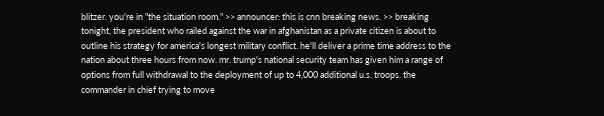blitzer. you're in "the situation room." >> announcer: this is cnn breaking news. >> breaking tonight, the president who railed against the war in afghanistan as a private citizen is about to outline his strategy for america's longest military conflict. he'll deliver a prime time address to the nation about three hours from now. mr. trump's national security team has given him a range of options from full withdrawal to the deployment of up to 4,000 additional u.s. troops. the commander in chief trying to move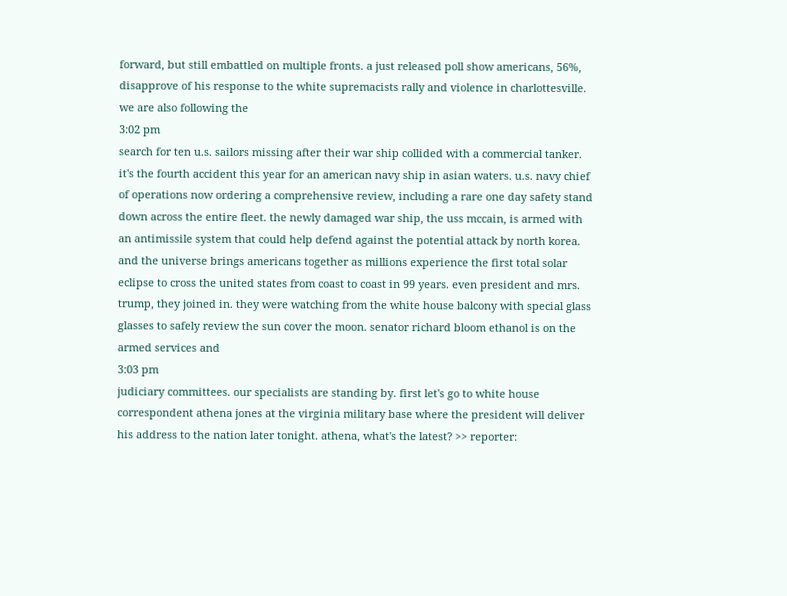forward, but still embattled on multiple fronts. a just released poll show americans, 56%, disapprove of his response to the white supremacists rally and violence in charlottesville. we are also following the
3:02 pm
search for ten u.s. sailors missing after their war ship collided with a commercial tanker. it's the fourth accident this year for an american navy ship in asian waters. u.s. navy chief of operations now ordering a comprehensive review, including a rare one day safety stand down across the entire fleet. the newly damaged war ship, the uss mccain, is armed with an antimissile system that could help defend against the potential attack by north korea. and the universe brings americans together as millions experience the first total solar eclipse to cross the united states from coast to coast in 99 years. even president and mrs. trump, they joined in. they were watching from the white house balcony with special glass glasses to safely review the sun cover the moon. senator richard bloom ethanol is on the armed services and
3:03 pm
judiciary committees. our specialists are standing by. first let's go to white house correspondent athena jones at the virginia military base where the president will deliver his address to the nation later tonight. athena, what's the latest? >> reporter: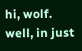hi, wolf. well, in just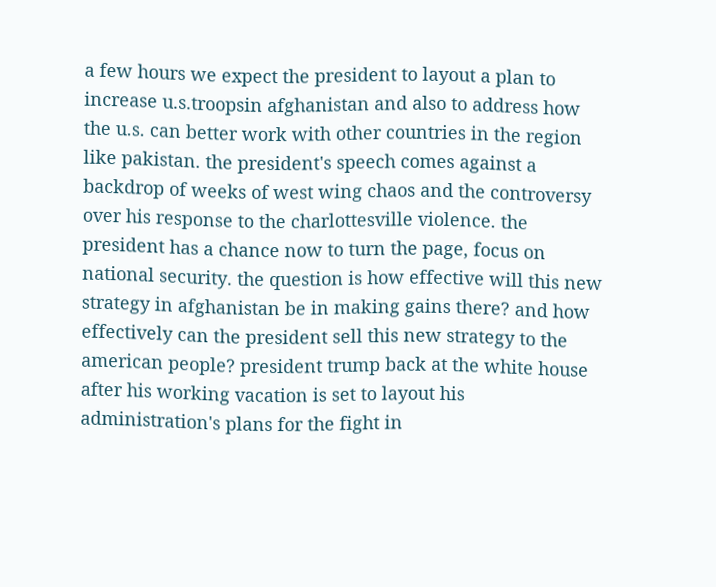a few hours we expect the president to layout a plan to increase u.s.troopsin afghanistan and also to address how the u.s. can better work with other countries in the region like pakistan. the president's speech comes against a backdrop of weeks of west wing chaos and the controversy over his response to the charlottesville violence. the president has a chance now to turn the page, focus on national security. the question is how effective will this new strategy in afghanistan be in making gains there? and how effectively can the president sell this new strategy to the american people? president trump back at the white house after his working vacation is set to layout his administration's plans for the fight in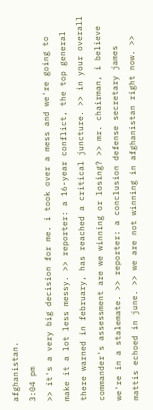afghanistan.
3:04 pm
>> it's a very big decision for me. i took over a mess and we're going to make it a lot less messy. >> reporter: a 16-year conflict, the top general there warned in february, has reached a critical juncture. >> in your overall commander's assessment are we winning or losing? >> mr. chairman, i believe we're in a stalemate. >> reporter: a conclusion defense secretary james mattis echoed in june. >> we are not winning in afghanistan right now. >>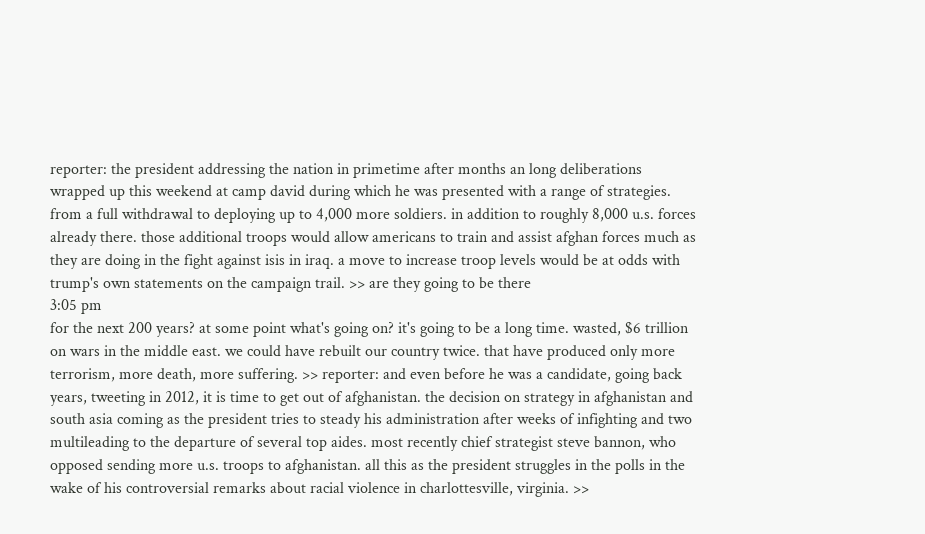reporter: the president addressing the nation in primetime after months an long deliberations wrapped up this weekend at camp david during which he was presented with a range of strategies. from a full withdrawal to deploying up to 4,000 more soldiers. in addition to roughly 8,000 u.s. forces already there. those additional troops would allow americans to train and assist afghan forces much as they are doing in the fight against isis in iraq. a move to increase troop levels would be at odds with trump's own statements on the campaign trail. >> are they going to be there
3:05 pm
for the next 200 years? at some point what's going on? it's going to be a long time. wasted, $6 trillion on wars in the middle east. we could have rebuilt our country twice. that have produced only more terrorism, more death, more suffering. >> reporter: and even before he was a candidate, going back years, tweeting in 2012, it is time to get out of afghanistan. the decision on strategy in afghanistan and south asia coming as the president tries to steady his administration after weeks of infighting and two multileading to the departure of several top aides. most recently chief strategist steve bannon, who opposed sending more u.s. troops to afghanistan. all this as the president struggles in the polls in the wake of his controversial remarks about racial violence in charlottesville, virginia. >>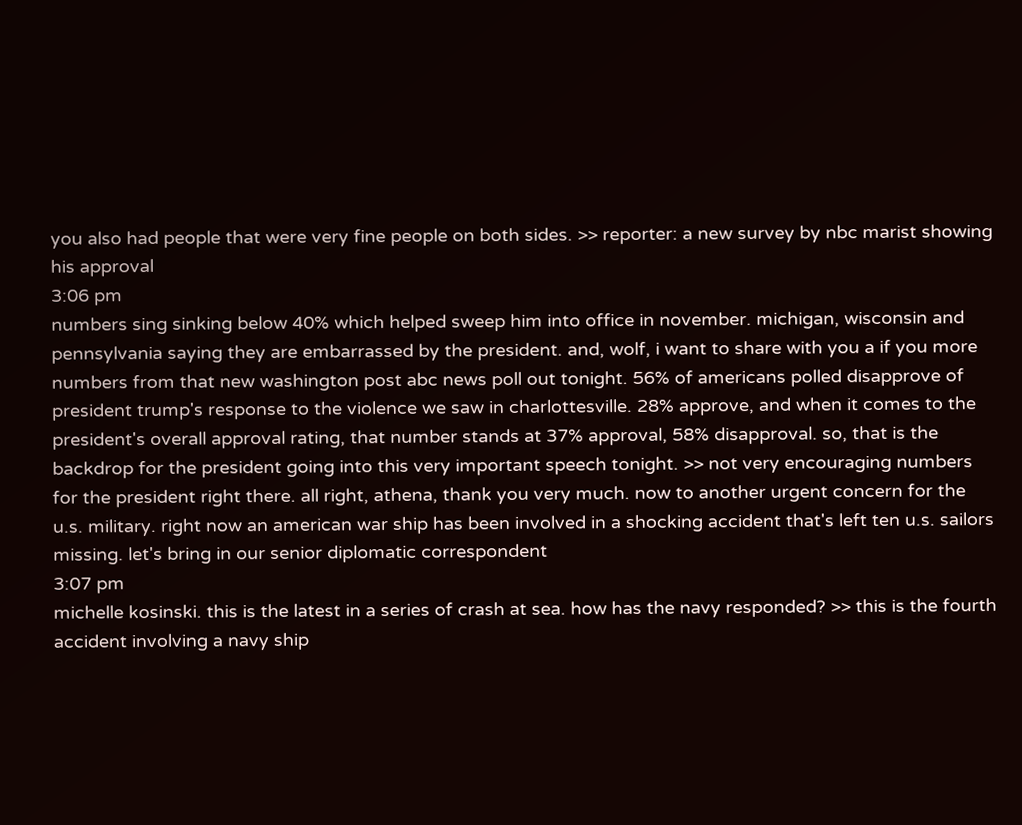you also had people that were very fine people on both sides. >> reporter: a new survey by nbc marist showing his approval
3:06 pm
numbers sing sinking below 40% which helped sweep him into office in november. michigan, wisconsin and pennsylvania saying they are embarrassed by the president. and, wolf, i want to share with you a if you more numbers from that new washington post abc news poll out tonight. 56% of americans polled disapprove of president trump's response to the violence we saw in charlottesville. 28% approve, and when it comes to the president's overall approval rating, that number stands at 37% approval, 58% disapproval. so, that is the backdrop for the president going into this very important speech tonight. >> not very encouraging numbers for the president right there. all right, athena, thank you very much. now to another urgent concern for the u.s. military. right now an american war ship has been involved in a shocking accident that's left ten u.s. sailors missing. let's bring in our senior diplomatic correspondent
3:07 pm
michelle kosinski. this is the latest in a series of crash at sea. how has the navy responded? >> this is the fourth accident involving a navy ship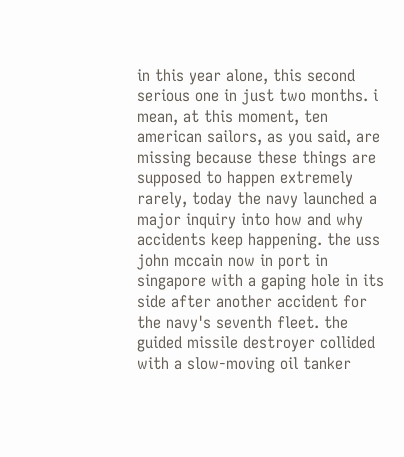in this year alone, this second serious one in just two months. i mean, at this moment, ten american sailors, as you said, are missing because these things are supposed to happen extremely rarely, today the navy launched a major inquiry into how and why accidents keep happening. the uss john mccain now in port in singapore with a gaping hole in its side after another accident for the navy's seventh fleet. the guided missile destroyer collided with a slow-moving oil tanker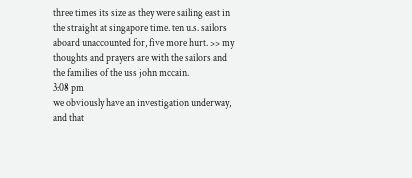three times its size as they were sailing east in the straight at singapore time. ten u.s. sailors aboard unaccounted for, five more hurt. >> my thoughts and prayers are with the sailors and the families of the uss john mccain.
3:08 pm
we obviously have an investigation underway, and that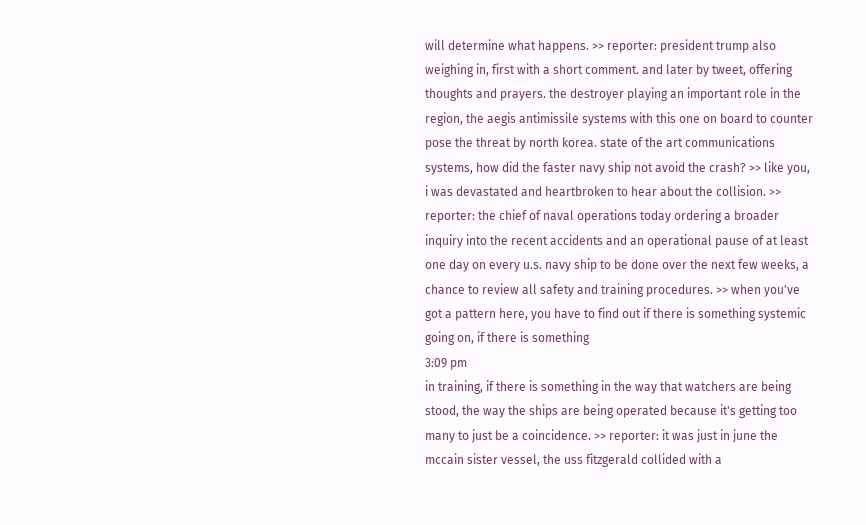will determine what happens. >> reporter: president trump also weighing in, first with a short comment. and later by tweet, offering thoughts and prayers. the destroyer playing an important role in the region, the aegis antimissile systems with this one on board to counter pose the threat by north korea. state of the art communications systems, how did the faster navy ship not avoid the crash? >> like you, i was devastated and heartbroken to hear about the collision. >> reporter: the chief of naval operations today ordering a broader inquiry into the recent accidents and an operational pause of at least one day on every u.s. navy ship to be done over the next few weeks, a chance to review all safety and training procedures. >> when you've got a pattern here, you have to find out if there is something systemic going on, if there is something
3:09 pm
in training, if there is something in the way that watchers are being stood, the way the ships are being operated because it's getting too many to just be a coincidence. >> reporter: it was just in june the mccain sister vessel, the uss fitzgerald collided with a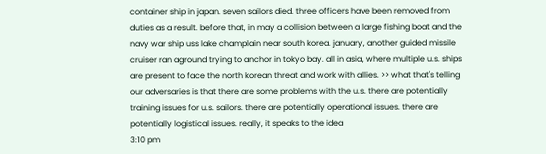container ship in japan. seven sailors died. three officers have been removed from duties as a result. before that, in may a collision between a large fishing boat and the navy war ship uss lake champlain near south korea. january, another guided missile cruiser ran aground trying to anchor in tokyo bay. all in asia, where multiple u.s. ships are present to face the north korean threat and work with allies. >> what that's telling our adversaries is that there are some problems with the u.s. there are potentially training issues for u.s. sailors. there are potentially operational issues. there are potentially logistical issues. really, it speaks to the idea
3:10 pm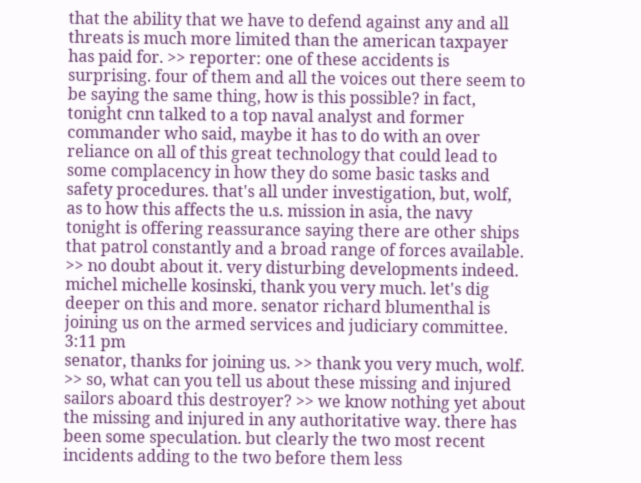that the ability that we have to defend against any and all threats is much more limited than the american taxpayer has paid for. >> reporter: one of these accidents is surprising. four of them and all the voices out there seem to be saying the same thing, how is this possible? in fact, tonight cnn talked to a top naval analyst and former commander who said, maybe it has to do with an over reliance on all of this great technology that could lead to some complacency in how they do some basic tasks and safety procedures. that's all under investigation, but, wolf, as to how this affects the u.s. mission in asia, the navy tonight is offering reassurance saying there are other ships that patrol constantly and a broad range of forces available. >> no doubt about it. very disturbing developments indeed. michel michelle kosinski, thank you very much. let's dig deeper on this and more. senator richard blumenthal is joining us on the armed services and judiciary committee.
3:11 pm
senator, thanks for joining us. >> thank you very much, wolf. >> so, what can you tell us about these missing and injured sailors aboard this destroyer? >> we know nothing yet about the missing and injured in any authoritative way. there has been some speculation. but clearly the two most recent incidents adding to the two before them less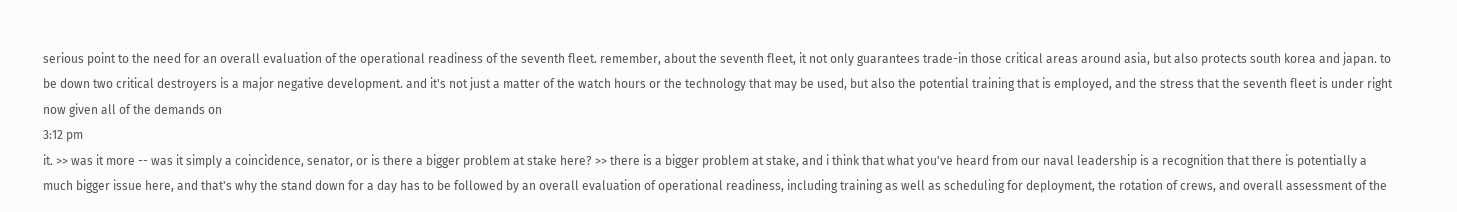serious point to the need for an overall evaluation of the operational readiness of the seventh fleet. remember, about the seventh fleet, it not only guarantees trade-in those critical areas around asia, but also protects south korea and japan. to be down two critical destroyers is a major negative development. and it's not just a matter of the watch hours or the technology that may be used, but also the potential training that is employed, and the stress that the seventh fleet is under right now given all of the demands on
3:12 pm
it. >> was it more -- was it simply a coincidence, senator, or is there a bigger problem at stake here? >> there is a bigger problem at stake, and i think that what you've heard from our naval leadership is a recognition that there is potentially a much bigger issue here, and that's why the stand down for a day has to be followed by an overall evaluation of operational readiness, including training as well as scheduling for deployment, the rotation of crews, and overall assessment of the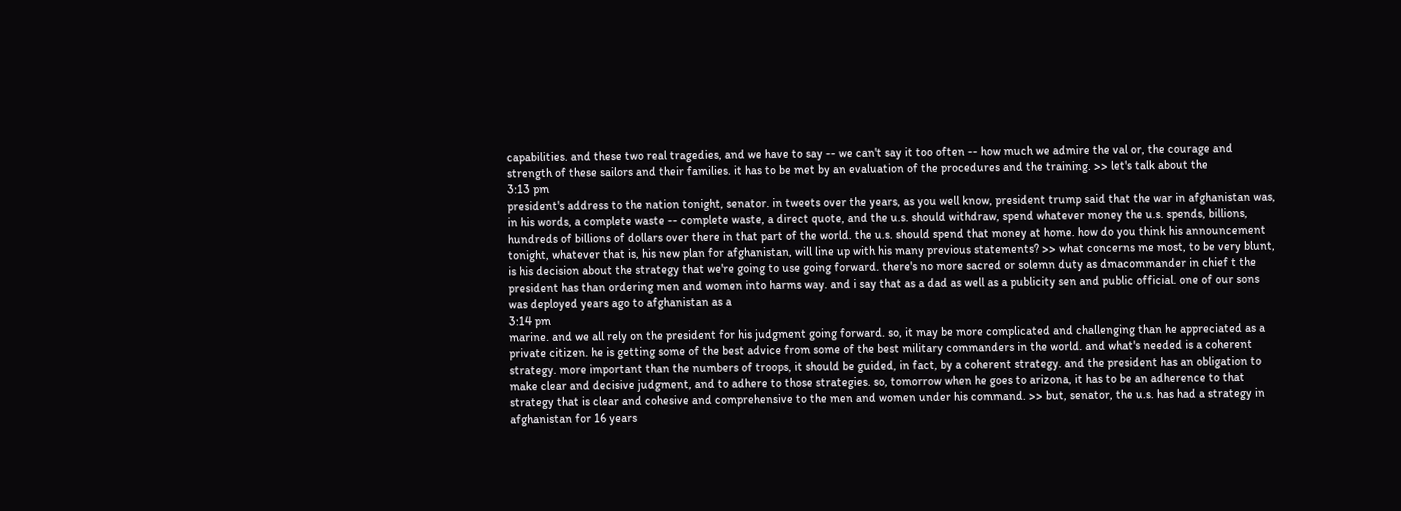capabilities. and these two real tragedies, and we have to say -- we can't say it too often -- how much we admire the val or, the courage and strength of these sailors and their families. it has to be met by an evaluation of the procedures and the training. >> let's talk about the
3:13 pm
president's address to the nation tonight, senator. in tweets over the years, as you well know, president trump said that the war in afghanistan was, in his words, a complete waste -- complete waste, a direct quote, and the u.s. should withdraw, spend whatever money the u.s. spends, billions, hundreds of billions of dollars over there in that part of the world. the u.s. should spend that money at home. how do you think his announcement tonight, whatever that is, his new plan for afghanistan, will line up with his many previous statements? >> what concerns me most, to be very blunt, is his decision about the strategy that we're going to use going forward. there's no more sacred or solemn duty as dmacommander in chief t the president has than ordering men and women into harms way. and i say that as a dad as well as a publicity sen and public official. one of our sons was deployed years ago to afghanistan as a
3:14 pm
marine. and we all rely on the president for his judgment going forward. so, it may be more complicated and challenging than he appreciated as a private citizen. he is getting some of the best advice from some of the best military commanders in the world. and what's needed is a coherent strategy. more important than the numbers of troops, it should be guided, in fact, by a coherent strategy. and the president has an obligation to make clear and decisive judgment, and to adhere to those strategies. so, tomorrow when he goes to arizona, it has to be an adherence to that strategy that is clear and cohesive and comprehensive to the men and women under his command. >> but, senator, the u.s. has had a strategy in afghanistan for 16 years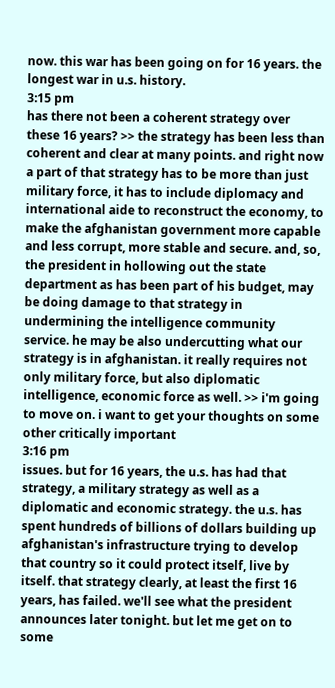now. this war has been going on for 16 years. the longest war in u.s. history.
3:15 pm
has there not been a coherent strategy over these 16 years? >> the strategy has been less than coherent and clear at many points. and right now a part of that strategy has to be more than just military force, it has to include diplomacy and international aide to reconstruct the economy, to make the afghanistan government more capable and less corrupt, more stable and secure. and, so, the president in hollowing out the state department as has been part of his budget, may be doing damage to that strategy in undermining the intelligence community service. he may be also undercutting what our strategy is in afghanistan. it really requires not only military force, but also diplomatic intelligence, economic force as well. >> i'm going to move on. i want to get your thoughts on some other critically important
3:16 pm
issues. but for 16 years, the u.s. has had that strategy, a military strategy as well as a diplomatic and economic strategy. the u.s. has spent hundreds of billions of dollars building up afghanistan's infrastructure trying to develop that country so it could protect itself, live by itself. that strategy clearly, at least the first 16 years, has failed. we'll see what the president announces later tonight. but let me get on to some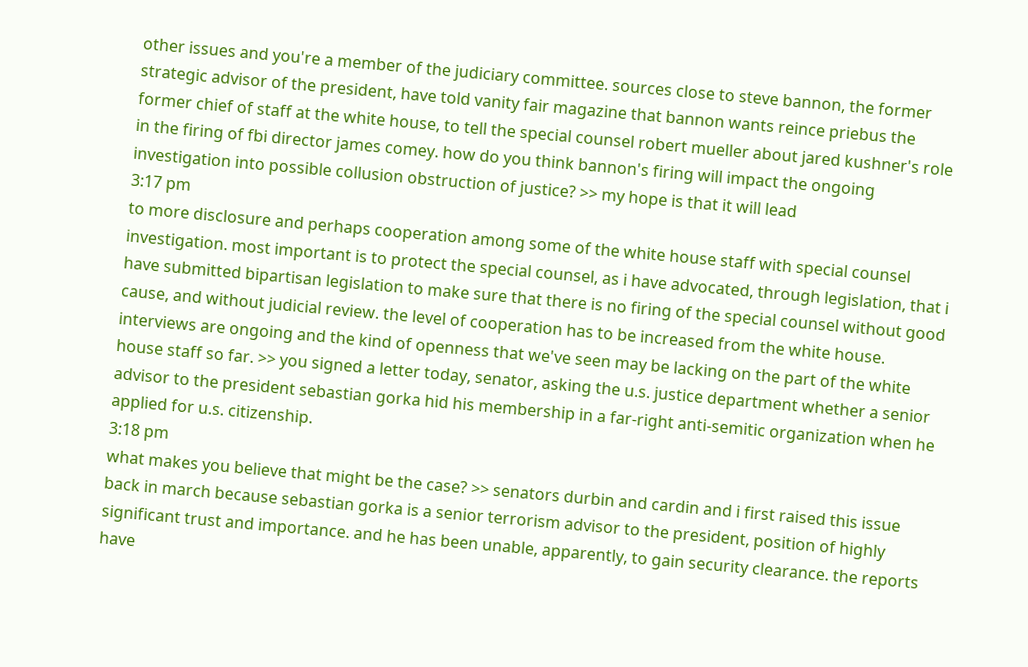other issues and you're a member of the judiciary committee. sources close to steve bannon, the former strategic advisor of the president, have told vanity fair magazine that bannon wants reince priebus the former chief of staff at the white house, to tell the special counsel robert mueller about jared kushner's role in the firing of fbi director james comey. how do you think bannon's firing will impact the ongoing investigation into possible collusion obstruction of justice? >> my hope is that it will lead
3:17 pm
to more disclosure and perhaps cooperation among some of the white house staff with special counsel investigation. most important is to protect the special counsel, as i have advocated, through legislation, that i have submitted bipartisan legislation to make sure that there is no firing of the special counsel without good cause, and without judicial review. the level of cooperation has to be increased from the white house. interviews are ongoing and the kind of openness that we've seen may be lacking on the part of the white house staff so far. >> you signed a letter today, senator, asking the u.s. justice department whether a senior advisor to the president sebastian gorka hid his membership in a far-right anti-semitic organization when he applied for u.s. citizenship.
3:18 pm
what makes you believe that might be the case? >> senators durbin and cardin and i first raised this issue back in march because sebastian gorka is a senior terrorism advisor to the president, position of highly significant trust and importance. and he has been unable, apparently, to gain security clearance. the reports have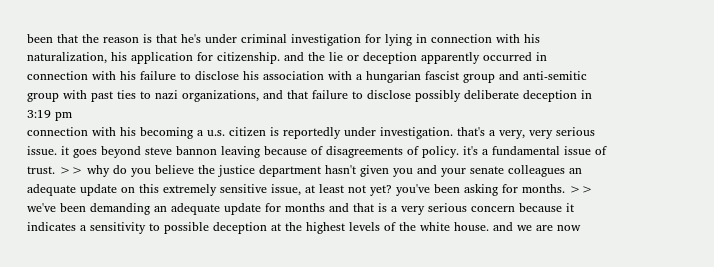been that the reason is that he's under criminal investigation for lying in connection with his naturalization, his application for citizenship. and the lie or deception apparently occurred in connection with his failure to disclose his association with a hungarian fascist group and anti-semitic group with past ties to nazi organizations, and that failure to disclose possibly deliberate deception in
3:19 pm
connection with his becoming a u.s. citizen is reportedly under investigation. that's a very, very serious issue. it goes beyond steve bannon leaving because of disagreements of policy. it's a fundamental issue of trust. >> why do you believe the justice department hasn't given you and your senate colleagues an adequate update on this extremely sensitive issue, at least not yet? you've been asking for months. >> we've been demanding an adequate update for months and that is a very serious concern because it indicates a sensitivity to possible deception at the highest levels of the white house. and we are now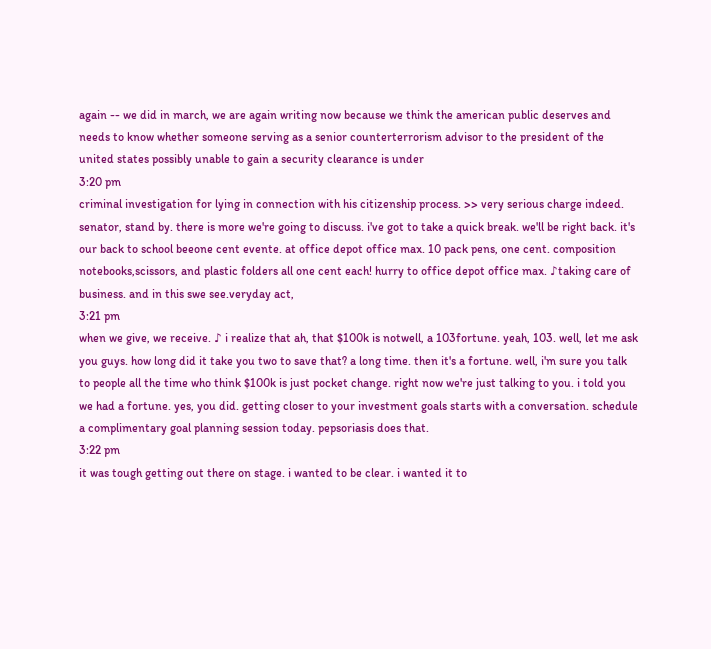again -- we did in march, we are again writing now because we think the american public deserves and needs to know whether someone serving as a senior counterterrorism advisor to the president of the united states possibly unable to gain a security clearance is under
3:20 pm
criminal investigation for lying in connection with his citizenship process. >> very serious charge indeed. senator, stand by. there is more we're going to discuss. i've got to take a quick break. we'll be right back. it's our back to school beeone cent evente. at office depot office max. 10 pack pens, one cent. composition notebooks,scissors, and plastic folders all one cent each! hurry to office depot office max. ♪taking care of business. and in this swe see.veryday act,
3:21 pm
when we give, we receive. ♪ i realize that ah, that $100k is notwell, a 103fortune. yeah, 103. well, let me ask you guys. how long did it take you two to save that? a long time. then it's a fortune. well, i'm sure you talk to people all the time who think $100k is just pocket change. right now we're just talking to you. i told you we had a fortune. yes, you did. getting closer to your investment goals starts with a conversation. schedule a complimentary goal planning session today. pepsoriasis does that.
3:22 pm
it was tough getting out there on stage. i wanted to be clear. i wanted it to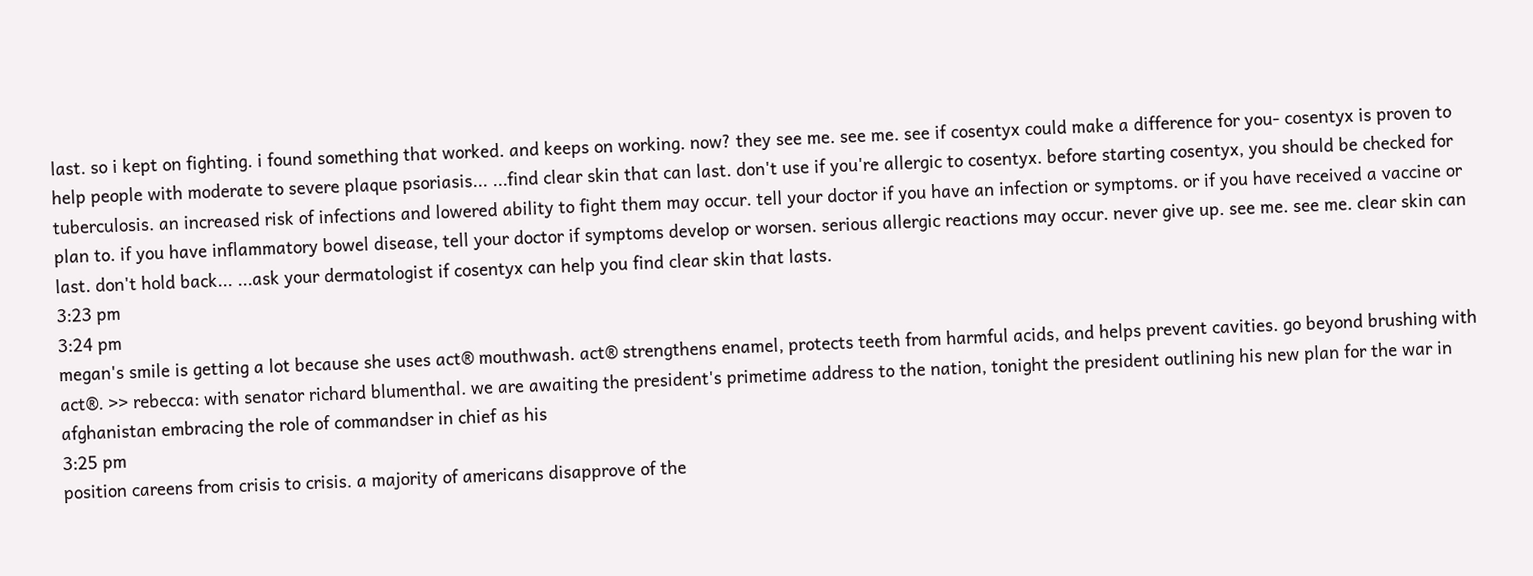last. so i kept on fighting. i found something that worked. and keeps on working. now? they see me. see me. see if cosentyx could make a difference for you- cosentyx is proven to help people with moderate to severe plaque psoriasis... ...find clear skin that can last. don't use if you're allergic to cosentyx. before starting cosentyx, you should be checked for tuberculosis. an increased risk of infections and lowered ability to fight them may occur. tell your doctor if you have an infection or symptoms. or if you have received a vaccine or plan to. if you have inflammatory bowel disease, tell your doctor if symptoms develop or worsen. serious allergic reactions may occur. never give up. see me. see me. clear skin can last. don't hold back... ...ask your dermatologist if cosentyx can help you find clear skin that lasts.
3:23 pm
3:24 pm
megan's smile is getting a lot because she uses act® mouthwash. act® strengthens enamel, protects teeth from harmful acids, and helps prevent cavities. go beyond brushing with act®. >> rebecca: with senator richard blumenthal. we are awaiting the president's primetime address to the nation, tonight the president outlining his new plan for the war in afghanistan embracing the role of commandser in chief as his
3:25 pm
position careens from crisis to crisis. a majority of americans disapprove of the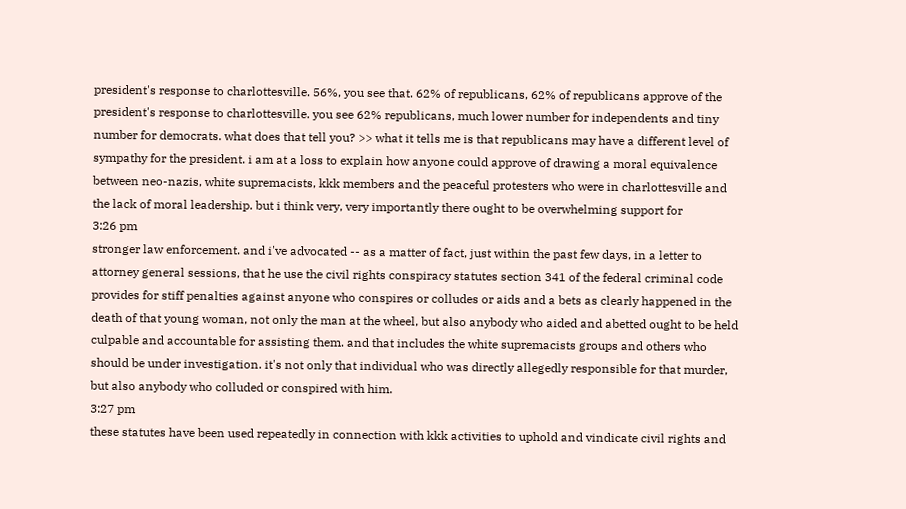president's response to charlottesville. 56%, you see that. 62% of republicans, 62% of republicans approve of the president's response to charlottesville. you see 62% republicans, much lower number for independents and tiny number for democrats. what does that tell you? >> what it tells me is that republicans may have a different level of sympathy for the president. i am at a loss to explain how anyone could approve of drawing a moral equivalence between neo-nazis, white supremacists, kkk members and the peaceful protesters who were in charlottesville and the lack of moral leadership. but i think very, very importantly there ought to be overwhelming support for
3:26 pm
stronger law enforcement. and i've advocated -- as a matter of fact, just within the past few days, in a letter to attorney general sessions, that he use the civil rights conspiracy statutes section 341 of the federal criminal code provides for stiff penalties against anyone who conspires or colludes or aids and a bets as clearly happened in the death of that young woman, not only the man at the wheel, but also anybody who aided and abetted ought to be held culpable and accountable for assisting them. and that includes the white supremacists groups and others who should be under investigation. it's not only that individual who was directly allegedly responsible for that murder, but also anybody who colluded or conspired with him.
3:27 pm
these statutes have been used repeatedly in connection with kkk activities to uphold and vindicate civil rights and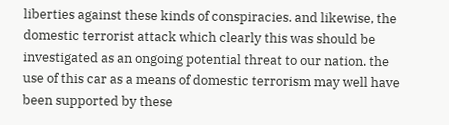liberties against these kinds of conspiracies. and likewise, the domestic terrorist attack which clearly this was should be investigated as an ongoing potential threat to our nation. the use of this car as a means of domestic terrorism may well have been supported by these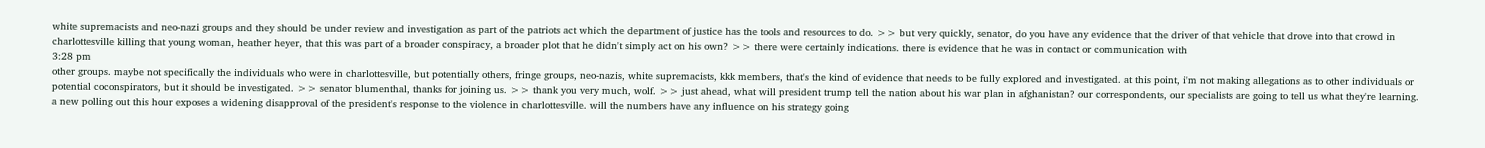white supremacists and neo-nazi groups and they should be under review and investigation as part of the patriots act which the department of justice has the tools and resources to do. >> but very quickly, senator, do you have any evidence that the driver of that vehicle that drove into that crowd in charlottesville killing that young woman, heather heyer, that this was part of a broader conspiracy, a broader plot that he didn't simply act on his own? >> there were certainly indications. there is evidence that he was in contact or communication with
3:28 pm
other groups. maybe not specifically the individuals who were in charlottesville, but potentially others, fringe groups, neo-nazis, white supremacists, kkk members, that's the kind of evidence that needs to be fully explored and investigated. at this point, i'm not making allegations as to other individuals or potential coconspirators, but it should be investigated. >> senator blumenthal, thanks for joining us. >> thank you very much, wolf. >> just ahead, what will president trump tell the nation about his war plan in afghanistan? our correspondents, our specialists are going to tell us what they're learning. a new polling out this hour exposes a widening disapproval of the president's response to the violence in charlottesville. will the numbers have any influence on his strategy going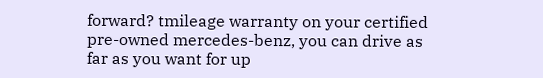forward? tmileage warranty on your certified pre-owned mercedes-benz, you can drive as far as you want for up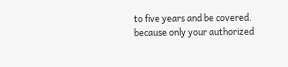to five years and be covered. because only your authorized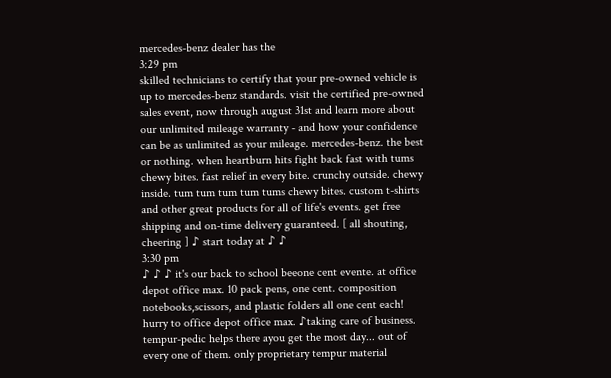mercedes-benz dealer has the
3:29 pm
skilled technicians to certify that your pre-owned vehicle is up to mercedes-benz standards. visit the certified pre-owned sales event, now through august 31st and learn more about our unlimited mileage warranty - and how your confidence can be as unlimited as your mileage. mercedes-benz. the best or nothing. when heartburn hits fight back fast with tums chewy bites. fast relief in every bite. crunchy outside. chewy inside. tum tum tum tum tums chewy bites. custom t-shirts and other great products for all of life's events. get free shipping and on-time delivery guaranteed. [ all shouting, cheering ] ♪ start today at ♪ ♪
3:30 pm
♪ ♪ ♪ it's our back to school beeone cent evente. at office depot office max. 10 pack pens, one cent. composition notebooks,scissors, and plastic folders all one cent each! hurry to office depot office max. ♪taking care of business. tempur-pedic helps there ayou get the most day... out of every one of them. only proprietary tempur material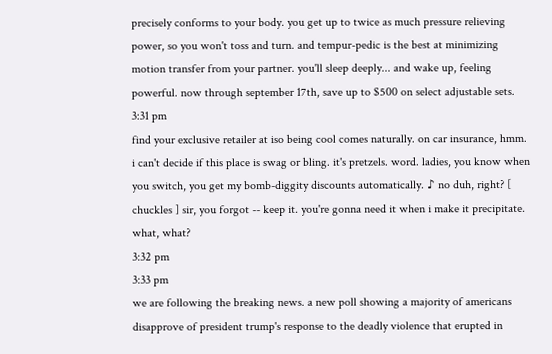precisely conforms to your body. you get up to twice as much pressure relieving power, so you won't toss and turn. and tempur-pedic is the best at minimizing motion transfer from your partner. you'll sleep deeply... and wake up, feeling powerful. now through september 17th, save up to $500 on select adjustable sets.
3:31 pm
find your exclusive retailer at iso being cool comes naturally. on car insurance, hmm. i can't decide if this place is swag or bling. it's pretzels. word. ladies, you know when you switch, you get my bomb-diggity discounts automatically. ♪ no duh, right? [ chuckles ] sir, you forgot -- keep it. you're gonna need it when i make it precipitate. what, what?
3:32 pm
3:33 pm
we are following the breaking news. a new poll showing a majority of americans disapprove of president trump's response to the deadly violence that erupted in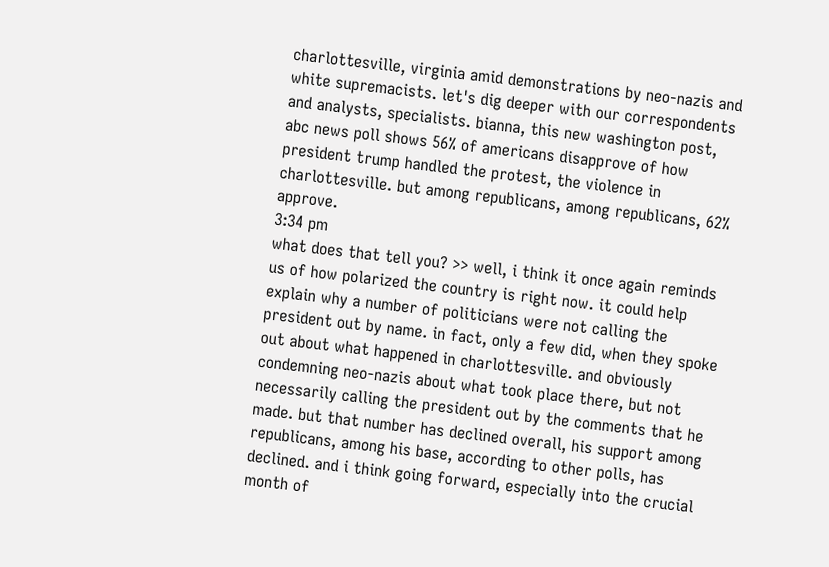charlottesville, virginia amid demonstrations by neo-nazis and white supremacists. let's dig deeper with our correspondents and analysts, specialists. bianna, this new washington post, abc news poll shows 56% of americans disapprove of how president trump handled the protest, the violence in charlottesville. but among republicans, among republicans, 62% approve.
3:34 pm
what does that tell you? >> well, i think it once again reminds us of how polarized the country is right now. it could help explain why a number of politicians were not calling the president out by name. in fact, only a few did, when they spoke out about what happened in charlottesville. and obviously condemning neo-nazis about what took place there, but not necessarily calling the president out by the comments that he made. but that number has declined overall, his support among republicans, among his base, according to other polls, has declined. and i think going forward, especially into the crucial month of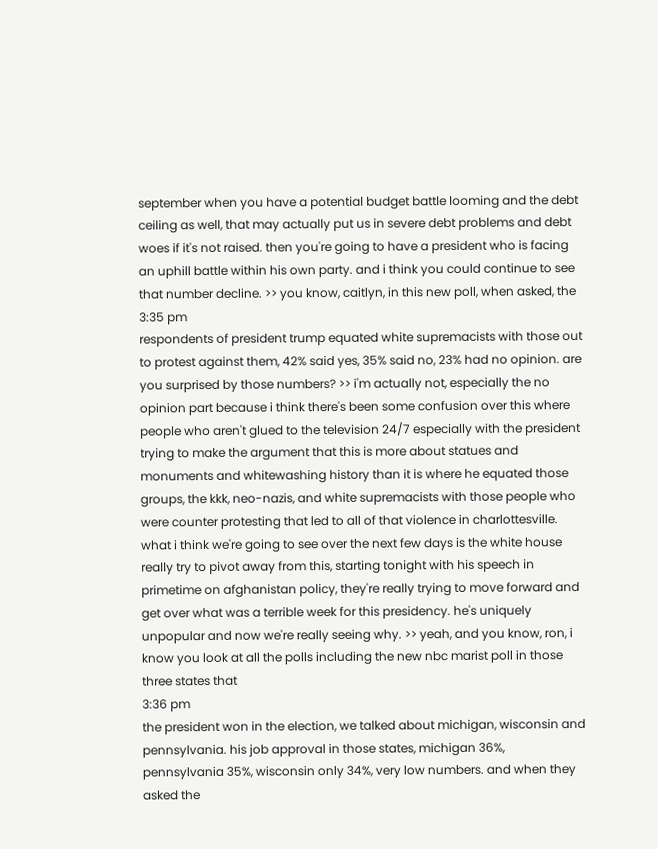september when you have a potential budget battle looming and the debt ceiling as well, that may actually put us in severe debt problems and debt woes if it's not raised. then you're going to have a president who is facing an uphill battle within his own party. and i think you could continue to see that number decline. >> you know, caitlyn, in this new poll, when asked, the
3:35 pm
respondents of president trump equated white supremacists with those out to protest against them, 42% said yes, 35% said no, 23% had no opinion. are you surprised by those numbers? >> i'm actually not, especially the no opinion part because i think there's been some confusion over this where people who aren't glued to the television 24/7 especially with the president trying to make the argument that this is more about statues and monuments and whitewashing history than it is where he equated those groups, the kkk, neo-nazis, and white supremacists with those people who were counter protesting that led to all of that violence in charlottesville. what i think we're going to see over the next few days is the white house really try to pivot away from this, starting tonight with his speech in primetime on afghanistan policy, they're really trying to move forward and get over what was a terrible week for this presidency. he's uniquely unpopular and now we're really seeing why. >> yeah, and you know, ron, i know you look at all the polls including the new nbc marist poll in those three states that
3:36 pm
the president won in the election, we talked about michigan, wisconsin and pennsylvania. his job approval in those states, michigan 36%, pennsylvania 35%, wisconsin only 34%, very low numbers. and when they asked the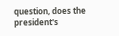question, does the president's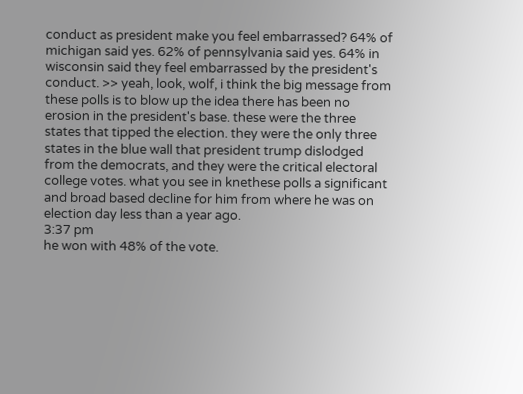conduct as president make you feel embarrassed? 64% of michigan said yes. 62% of pennsylvania said yes. 64% in wisconsin said they feel embarrassed by the president's conduct. >> yeah, look, wolf, i think the big message from these polls is to blow up the idea there has been no erosion in the president's base. these were the three states that tipped the election. they were the only three states in the blue wall that president trump dislodged from the democrats, and they were the critical electoral college votes. what you see in knethese polls a significant and broad based decline for him from where he was on election day less than a year ago.
3:37 pm
he won with 48% of the vote.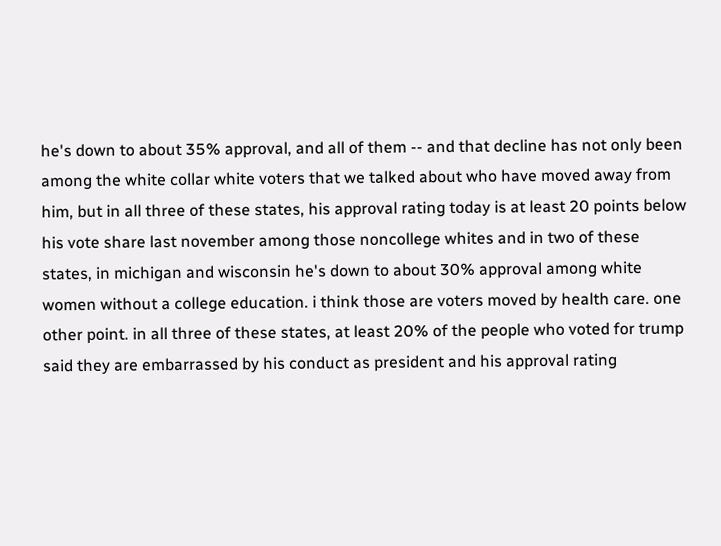he's down to about 35% approval, and all of them -- and that decline has not only been among the white collar white voters that we talked about who have moved away from him, but in all three of these states, his approval rating today is at least 20 points below his vote share last november among those noncollege whites and in two of these states, in michigan and wisconsin he's down to about 30% approval among white women without a college education. i think those are voters moved by health care. one other point. in all three of these states, at least 20% of the people who voted for trump said they are embarrassed by his conduct as president and his approval rating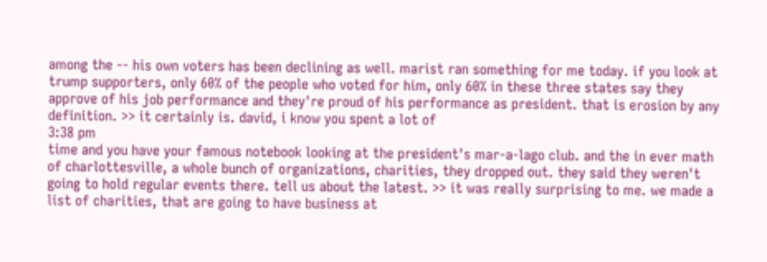among the -- his own voters has been declining as well. marist ran something for me today. if you look at trump supporters, only 60% of the people who voted for him, only 60% in these three states say they approve of his job performance and they're proud of his performance as president. that is erosion by any definition. >> it certainly is. david, i know you spent a lot of
3:38 pm
time and you have your famous notebook looking at the president's mar-a-lago club. and the in ever math of charlottesville, a whole bunch of organizations, charities, they dropped out. they said they weren't going to hold regular events there. tell us about the latest. >> it was really surprising to me. we made a list of charities, that are going to have business at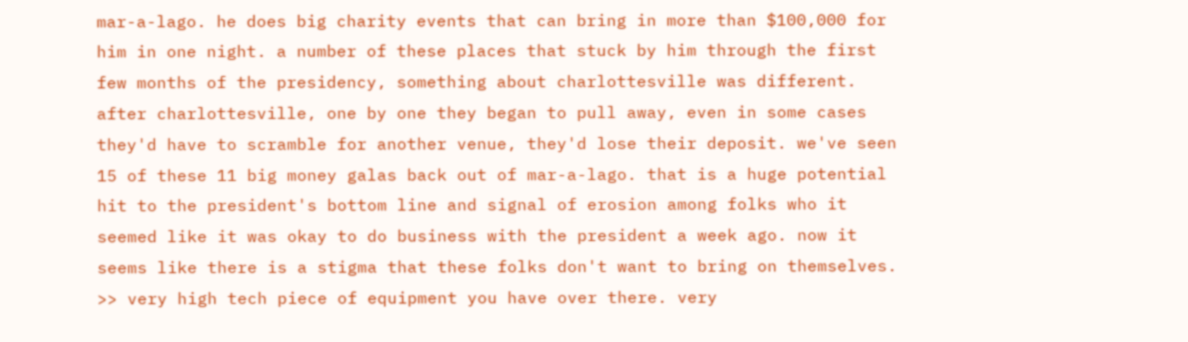mar-a-lago. he does big charity events that can bring in more than $100,000 for him in one night. a number of these places that stuck by him through the first few months of the presidency, something about charlottesville was different. after charlottesville, one by one they began to pull away, even in some cases they'd have to scramble for another venue, they'd lose their deposit. we've seen 15 of these 11 big money galas back out of mar-a-lago. that is a huge potential hit to the president's bottom line and signal of erosion among folks who it seemed like it was okay to do business with the president a week ago. now it seems like there is a stigma that these folks don't want to bring on themselves. >> very high tech piece of equipment you have over there. very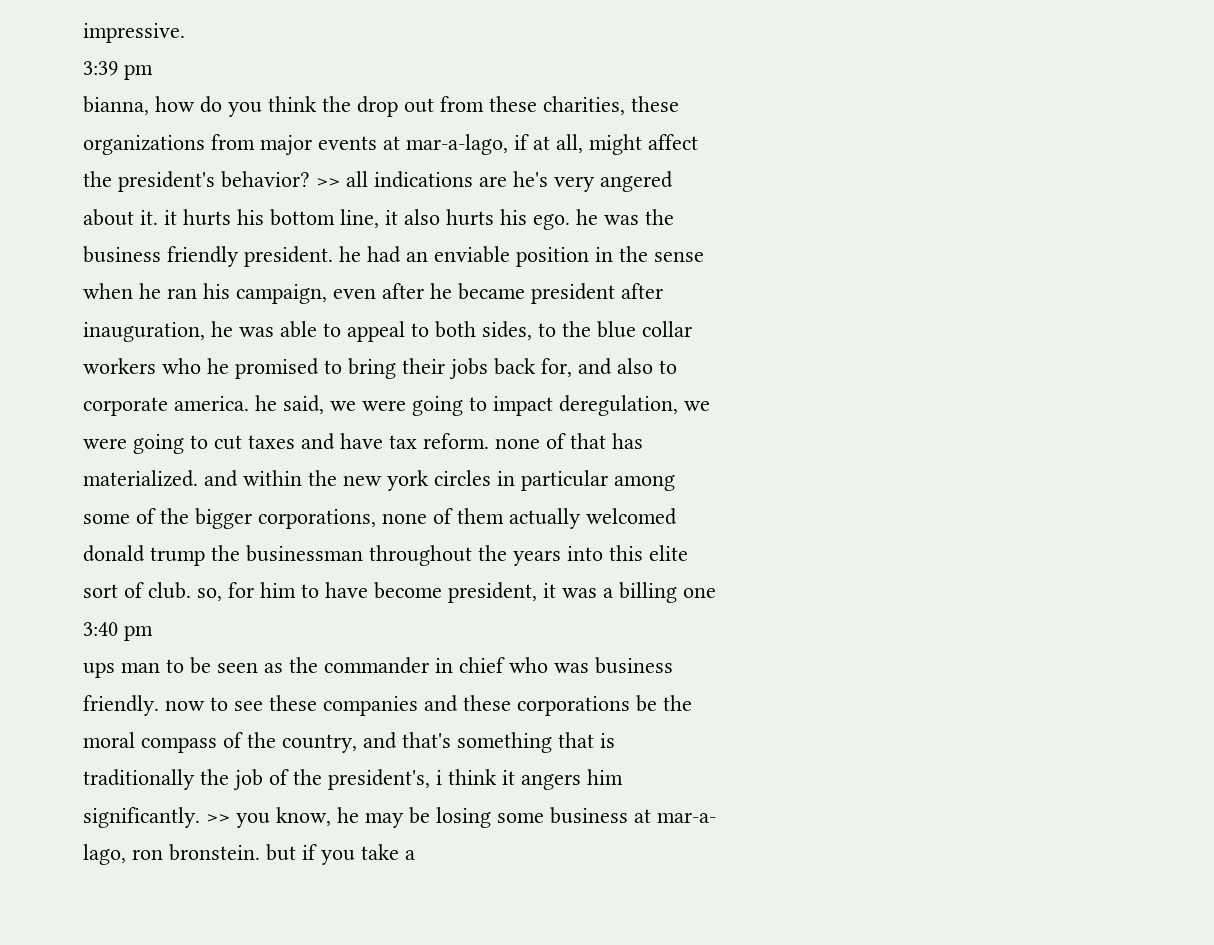impressive.
3:39 pm
bianna, how do you think the drop out from these charities, these organizations from major events at mar-a-lago, if at all, might affect the president's behavior? >> all indications are he's very angered about it. it hurts his bottom line, it also hurts his ego. he was the business friendly president. he had an enviable position in the sense when he ran his campaign, even after he became president after inauguration, he was able to appeal to both sides, to the blue collar workers who he promised to bring their jobs back for, and also to corporate america. he said, we were going to impact deregulation, we were going to cut taxes and have tax reform. none of that has materialized. and within the new york circles in particular among some of the bigger corporations, none of them actually welcomed donald trump the businessman throughout the years into this elite sort of club. so, for him to have become president, it was a billing one
3:40 pm
ups man to be seen as the commander in chief who was business friendly. now to see these companies and these corporations be the moral compass of the country, and that's something that is traditionally the job of the president's, i think it angers him significantly. >> you know, he may be losing some business at mar-a-lago, ron bronstein. but if you take a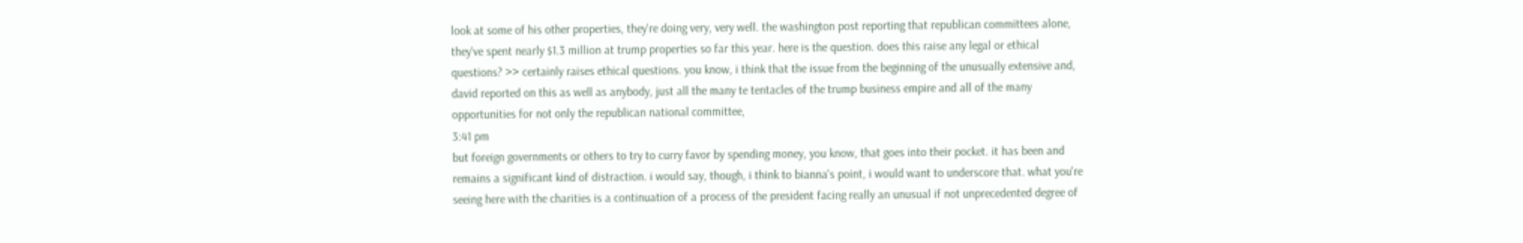look at some of his other properties, they're doing very, very well. the washington post reporting that republican committees alone, they've spent nearly $1.3 million at trump properties so far this year. here is the question. does this raise any legal or ethical questions? >> certainly raises ethical questions. you know, i think that the issue from the beginning of the unusually extensive and, david reported on this as well as anybody, just all the many te tentacles of the trump business empire and all of the many opportunities for not only the republican national committee,
3:41 pm
but foreign governments or others to try to curry favor by spending money, you know, that goes into their pocket. it has been and remains a significant kind of distraction. i would say, though, i think to bianna's point, i would want to underscore that. what you're seeing here with the charities is a continuation of a process of the president facing really an unusual if not unprecedented degree of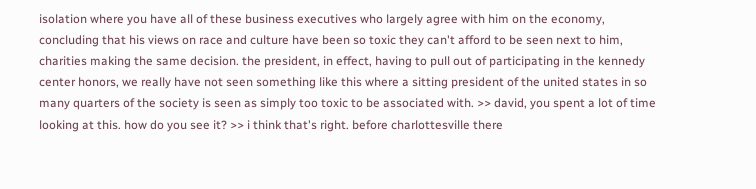isolation where you have all of these business executives who largely agree with him on the economy, concluding that his views on race and culture have been so toxic they can't afford to be seen next to him, charities making the same decision. the president, in effect, having to pull out of participating in the kennedy center honors, we really have not seen something like this where a sitting president of the united states in so many quarters of the society is seen as simply too toxic to be associated with. >> david, you spent a lot of time looking at this. how do you see it? >> i think that's right. before charlottesville there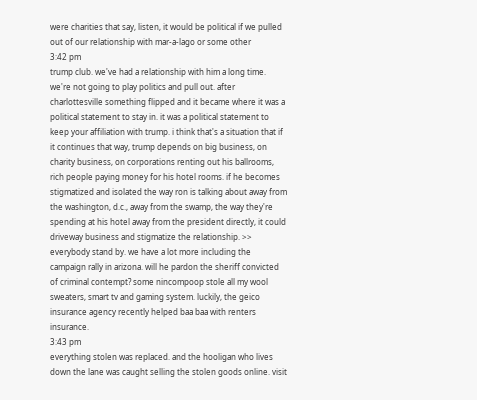were charities that say, listen, it would be political if we pulled out of our relationship with mar-a-lago or some other
3:42 pm
trump club. we've had a relationship with him a long time. we're not going to play politics and pull out. after charlottesville something flipped and it became where it was a political statement to stay in. it was a political statement to keep your affiliation with trump. i think that's a situation that if it continues that way, trump depends on big business, on charity business, on corporations renting out his ballrooms, rich people paying money for his hotel rooms. if he becomes stigmatized and isolated the way ron is talking about away from the washington, d.c., away from the swamp, the way they're spending at his hotel away from the president directly, it could driveway business and stigmatize the relationship. >> everybody stand by. we have a lot more including the campaign rally in arizona. will he pardon the sheriff convicted of criminal contempt? some nincompoop stole all my wool sweaters, smart tv and gaming system. luckily, the geico insurance agency recently helped baa baa with renters insurance.
3:43 pm
everything stolen was replaced. and the hooligan who lives down the lane was caught selling the stolen goods online. visit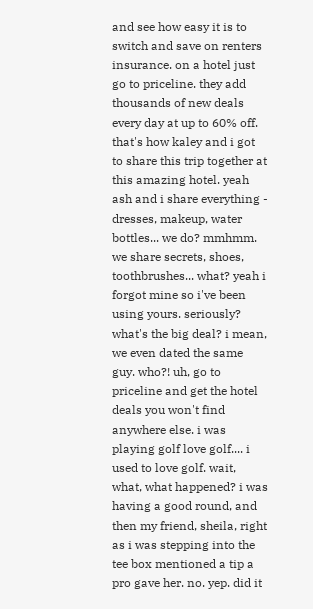and see how easy it is to switch and save on renters insurance. on a hotel just go to priceline. they add thousands of new deals every day at up to 60% off. that's how kaley and i got to share this trip together at this amazing hotel. yeah ash and i share everything - dresses, makeup, water bottles... we do? mmhmm. we share secrets, shoes, toothbrushes... what? yeah i forgot mine so i've been using yours. seriously? what's the big deal? i mean, we even dated the same guy. who?! uh, go to priceline and get the hotel deals you won't find anywhere else. i was playing golf love golf.... i used to love golf. wait, what, what happened? i was having a good round, and then my friend, sheila, right as i was stepping into the tee box mentioned a tip a pro gave her. no. yep. did it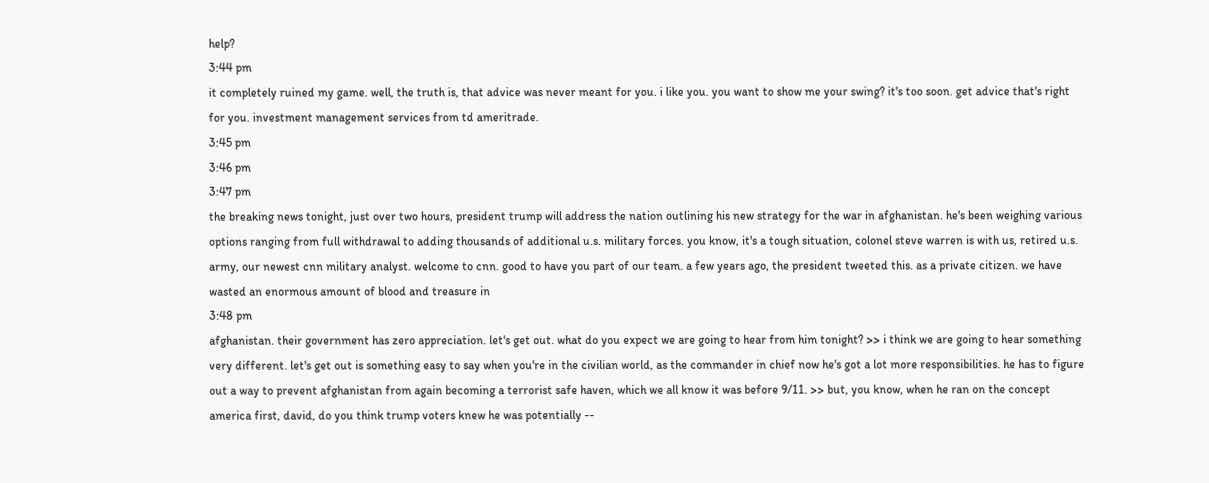help?
3:44 pm
it completely ruined my game. well, the truth is, that advice was never meant for you. i like you. you want to show me your swing? it's too soon. get advice that's right for you. investment management services from td ameritrade.
3:45 pm
3:46 pm
3:47 pm
the breaking news tonight, just over two hours, president trump will address the nation outlining his new strategy for the war in afghanistan. he's been weighing various options ranging from full withdrawal to adding thousands of additional u.s. military forces. you know, it's a tough situation, colonel steve warren is with us, retired u.s. army, our newest cnn military analyst. welcome to cnn. good to have you part of our team. a few years ago, the president tweeted this. as a private citizen. we have wasted an enormous amount of blood and treasure in
3:48 pm
afghanistan. their government has zero appreciation. let's get out. what do you expect we are going to hear from him tonight? >> i think we are going to hear something very different. let's get out is something easy to say when you're in the civilian world, as the commander in chief now he's got a lot more responsibilities. he has to figure out a way to prevent afghanistan from again becoming a terrorist safe haven, which we all know it was before 9/11. >> but, you know, when he ran on the concept america first, david, do you think trump voters knew he was potentially --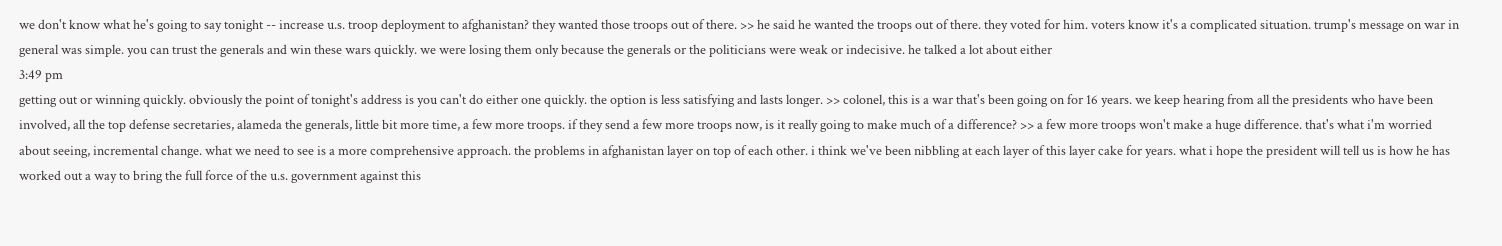we don't know what he's going to say tonight -- increase u.s. troop deployment to afghanistan? they wanted those troops out of there. >> he said he wanted the troops out of there. they voted for him. voters know it's a complicated situation. trump's message on war in general was simple. you can trust the generals and win these wars quickly. we were losing them only because the generals or the politicians were weak or indecisive. he talked a lot about either
3:49 pm
getting out or winning quickly. obviously the point of tonight's address is you can't do either one quickly. the option is less satisfying and lasts longer. >> colonel, this is a war that's been going on for 16 years. we keep hearing from all the presidents who have been involved, all the top defense secretaries, alameda the generals, little bit more time, a few more troops. if they send a few more troops now, is it really going to make much of a difference? >> a few more troops won't make a huge difference. that's what i'm worried about seeing, incremental change. what we need to see is a more comprehensive approach. the problems in afghanistan layer on top of each other. i think we've been nibbling at each layer of this layer cake for years. what i hope the president will tell us is how he has worked out a way to bring the full force of the u.s. government against this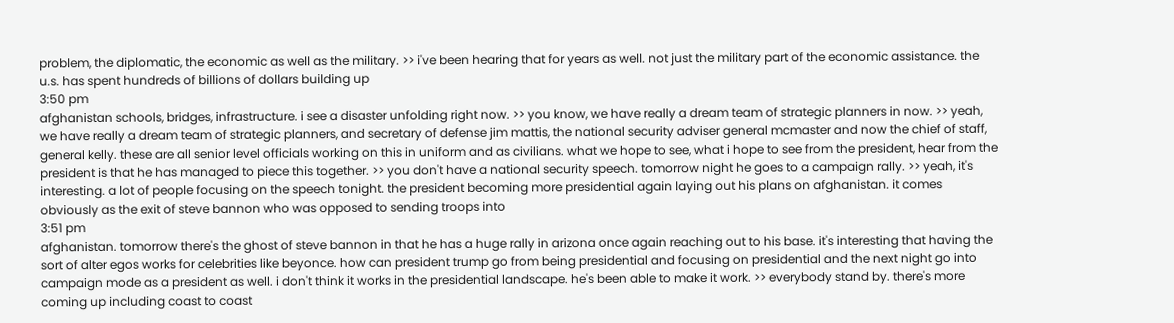problem, the diplomatic, the economic as well as the military. >> i've been hearing that for years as well. not just the military part of the economic assistance. the u.s. has spent hundreds of billions of dollars building up
3:50 pm
afghanistan schools, bridges, infrastructure. i see a disaster unfolding right now. >> you know, we have really a dream team of strategic planners in now. >> yeah, we have really a dream team of strategic planners, and secretary of defense jim mattis, the national security adviser general mcmaster and now the chief of staff, general kelly. these are all senior level officials working on this in uniform and as civilians. what we hope to see, what i hope to see from the president, hear from the president is that he has managed to piece this together. >> you don't have a national security speech. tomorrow night he goes to a campaign rally. >> yeah, it's interesting. a lot of people focusing on the speech tonight. the president becoming more presidential again laying out his plans on afghanistan. it comes obviously as the exit of steve bannon who was opposed to sending troops into
3:51 pm
afghanistan. tomorrow there's the ghost of steve bannon in that he has a huge rally in arizona once again reaching out to his base. it's interesting that having the sort of alter egos works for celebrities like beyonce. how can president trump go from being presidential and focusing on presidential and the next night go into campaign mode as a president as well. i don't think it works in the presidential landscape. he's been able to make it work. >> everybody stand by. there's more coming up including coast to coast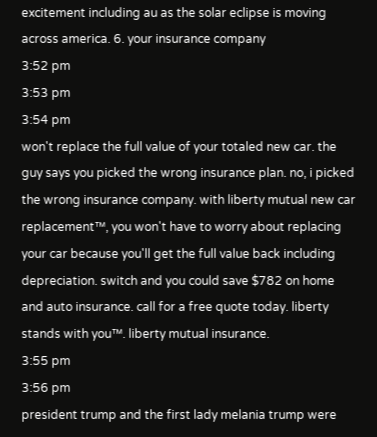excitement including au as the solar eclipse is moving across america. 6. your insurance company
3:52 pm
3:53 pm
3:54 pm
won't replace the full value of your totaled new car. the guy says you picked the wrong insurance plan. no, i picked the wrong insurance company. with liberty mutual new car replacement™, you won't have to worry about replacing your car because you'll get the full value back including depreciation. switch and you could save $782 on home and auto insurance. call for a free quote today. liberty stands with you™. liberty mutual insurance.
3:55 pm
3:56 pm
president trump and the first lady melania trump were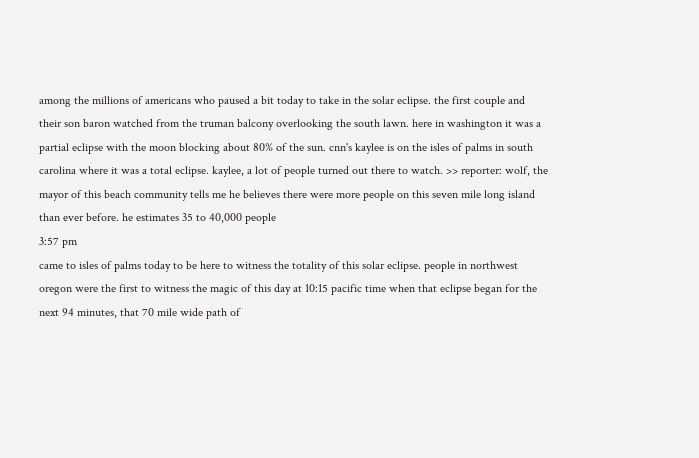among the millions of americans who paused a bit today to take in the solar eclipse. the first couple and their son baron watched from the truman balcony overlooking the south lawn. here in washington it was a partial eclipse with the moon blocking about 80% of the sun. cnn's kaylee is on the isles of palms in south carolina where it was a total eclipse. kaylee, a lot of people turned out there to watch. >> reporter: wolf, the mayor of this beach community tells me he believes there were more people on this seven mile long island than ever before. he estimates 35 to 40,000 people
3:57 pm
came to isles of palms today to be here to witness the totality of this solar eclipse. people in northwest oregon were the first to witness the magic of this day at 10:15 pacific time when that eclipse began for the next 94 minutes, that 70 mile wide path of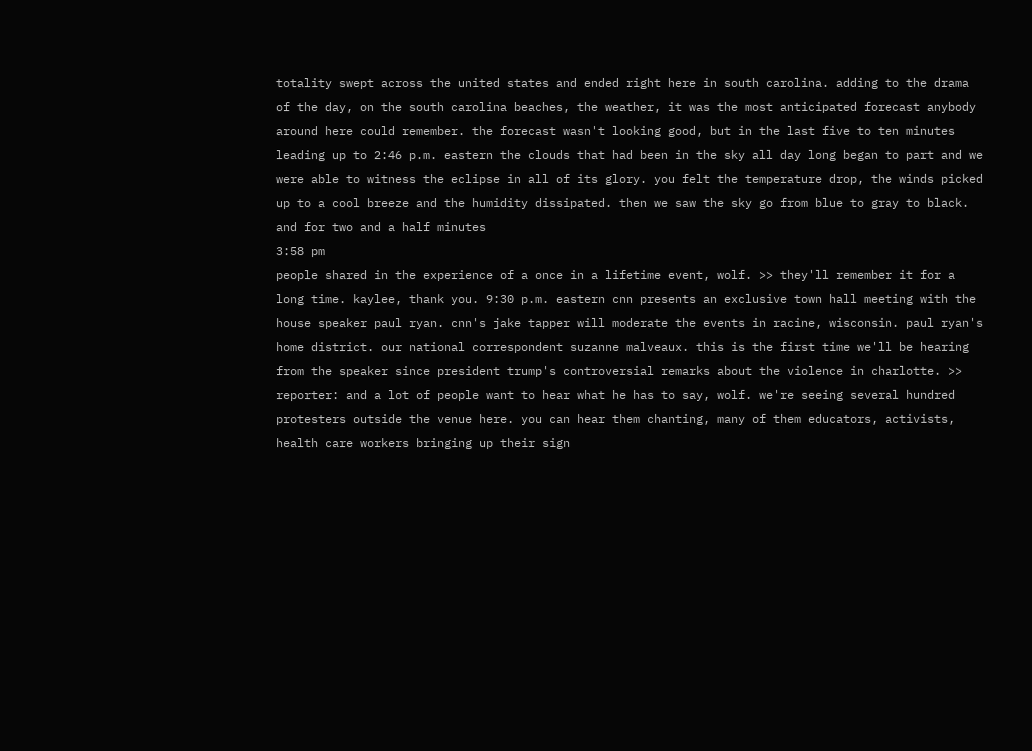totality swept across the united states and ended right here in south carolina. adding to the drama of the day, on the south carolina beaches, the weather, it was the most anticipated forecast anybody around here could remember. the forecast wasn't looking good, but in the last five to ten minutes leading up to 2:46 p.m. eastern the clouds that had been in the sky all day long began to part and we were able to witness the eclipse in all of its glory. you felt the temperature drop, the winds picked up to a cool breeze and the humidity dissipated. then we saw the sky go from blue to gray to black. and for two and a half minutes
3:58 pm
people shared in the experience of a once in a lifetime event, wolf. >> they'll remember it for a long time. kaylee, thank you. 9:30 p.m. eastern cnn presents an exclusive town hall meeting with the house speaker paul ryan. cnn's jake tapper will moderate the events in racine, wisconsin. paul ryan's home district. our national correspondent suzanne malveaux. this is the first time we'll be hearing from the speaker since president trump's controversial remarks about the violence in charlotte. >> reporter: and a lot of people want to hear what he has to say, wolf. we're seeing several hundred protesters outside the venue here. you can hear them chanting, many of them educators, activists, health care workers bringing up their sign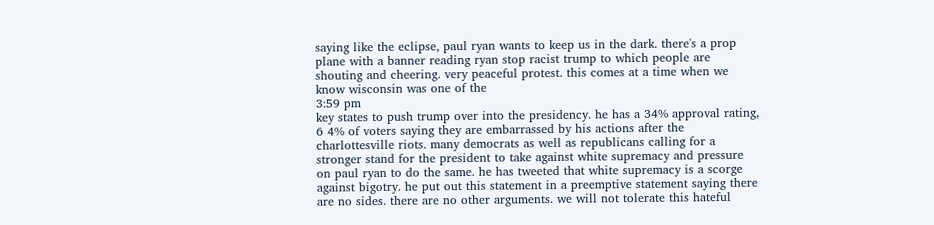saying like the eclipse, paul ryan wants to keep us in the dark. there's a prop plane with a banner reading ryan stop racist trump to which people are shouting and cheering. very peaceful protest. this comes at a time when we know wisconsin was one of the
3:59 pm
key states to push trump over into the presidency. he has a 34% approval rating, 6 4% of voters saying they are embarrassed by his actions after the charlottesville riots. many democrats as well as republicans calling for a stronger stand for the president to take against white supremacy and pressure on paul ryan to do the same. he has tweeted that white supremacy is a scorge against bigotry. he put out this statement in a preemptive statement saying there are no sides. there are no other arguments. we will not tolerate this hateful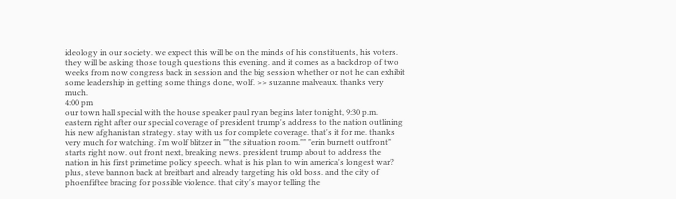ideology in our society. we expect this will be on the minds of his constituents, his voters. they will be asking those tough questions this evening. and it comes as a backdrop of two weeks from now congress back in session and the big session whether or not he can exhibit some leadership in getting some things done, wolf. >> suzanne malveaux. thanks very much.
4:00 pm
our town hall special with the house speaker paul ryan begins later tonight, 9:30 p.m. eastern right after our special coverage of president trump's address to the nation outlining his new afghanistan strategy. stay with us for complete coverage. that's it for me. thanks very much for watching. i'm wolf blitzer in ""the situation room."" "erin burnett outfront" starts right now. out front next, breaking news. president trump about to address the nation in his first primetime policy speech. what is his plan to win america's longest war? plus, steve bannon back at breitbart and already targeting his old boss. and the city of phoenfiftee bracing for possible violence. that city's mayor telling the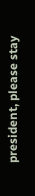president, please stay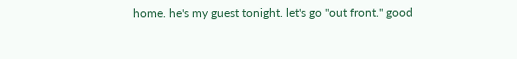home. he's my guest tonight. let's go "out front." good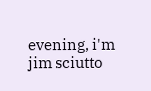evening, i'm jim sciutto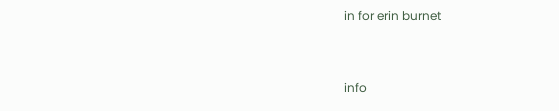in for erin burnet


info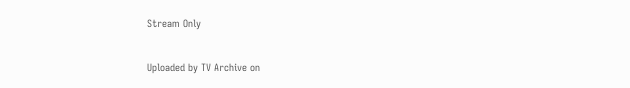Stream Only

Uploaded by TV Archive on